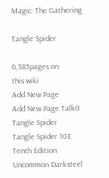Magic: The Gathering

Tangle Spider

6,385pages on
this wiki
Add New Page
Add New Page Talk0
Tangle Spider
Tangle Spider 10E
Tenth Edition Uncommon Darksteel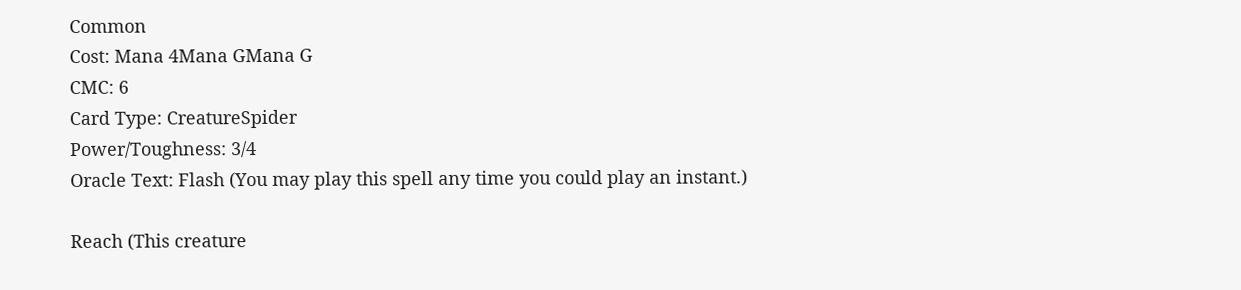Common
Cost: Mana 4Mana GMana G
CMC: 6
Card Type: CreatureSpider
Power/Toughness: 3/4
Oracle Text: Flash (You may play this spell any time you could play an instant.)

Reach (This creature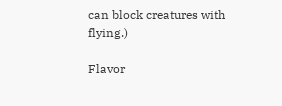can block creatures with flying.)

Flavor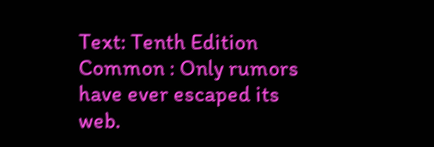Text: Tenth Edition Common : Only rumors have ever escaped its web.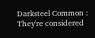Darksteel Common : They're considered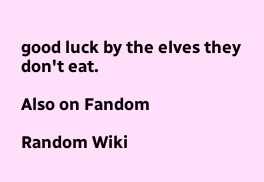good luck by the elves they don't eat.

Also on Fandom

Random Wiki